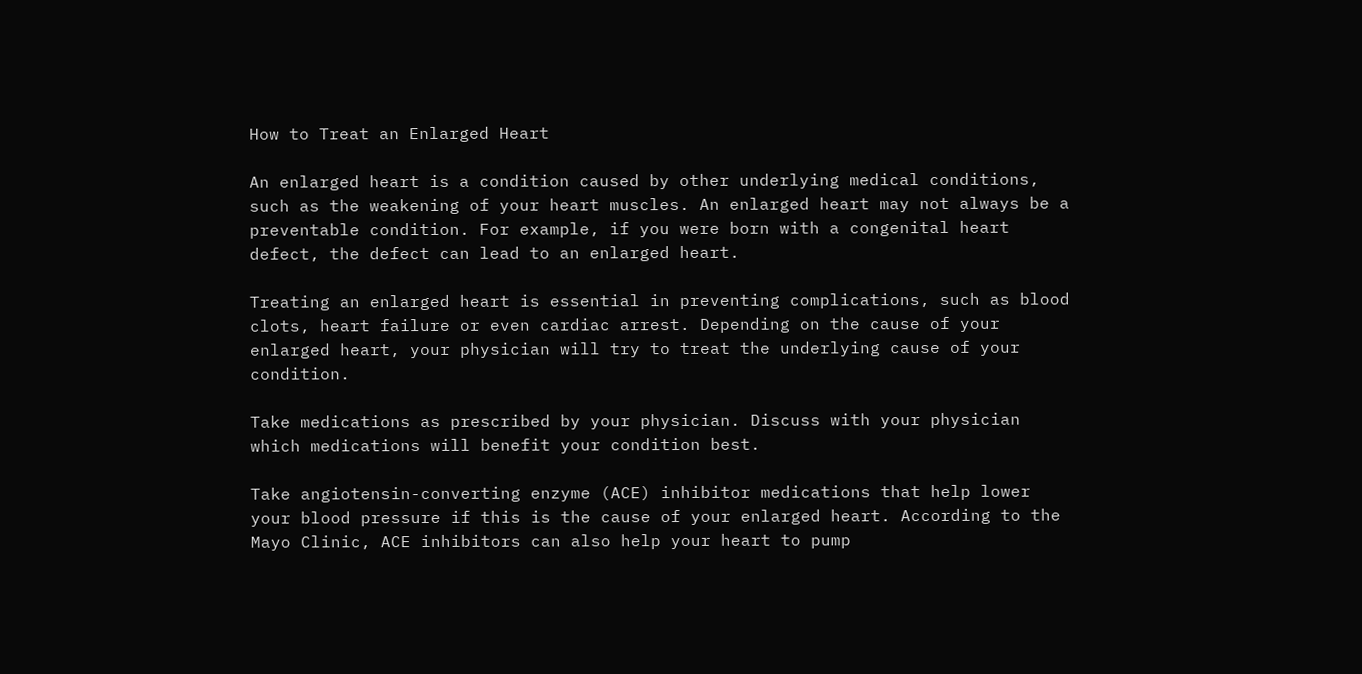How to Treat an Enlarged Heart

An enlarged heart is a condition caused by other underlying medical conditions, such as the weakening of your heart muscles. An enlarged heart may not always be a preventable condition. For example, if you were born with a congenital heart defect, the defect can lead to an enlarged heart.

Treating an enlarged heart is essential in preventing complications, such as blood clots, heart failure or even cardiac arrest. Depending on the cause of your enlarged heart, your physician will try to treat the underlying cause of your condition.

Take medications as prescribed by your physician. Discuss with your physician which medications will benefit your condition best.

Take angiotensin-converting enzyme (ACE) inhibitor medications that help lower your blood pressure if this is the cause of your enlarged heart. According to the Mayo Clinic, ACE inhibitors can also help your heart to pump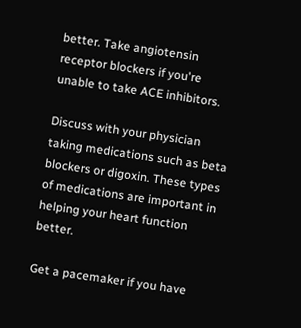better. Take angiotensin receptor blockers if you're unable to take ACE inhibitors.

Discuss with your physician taking medications such as beta blockers or digoxin. These types of medications are important in helping your heart function better.

Get a pacemaker if you have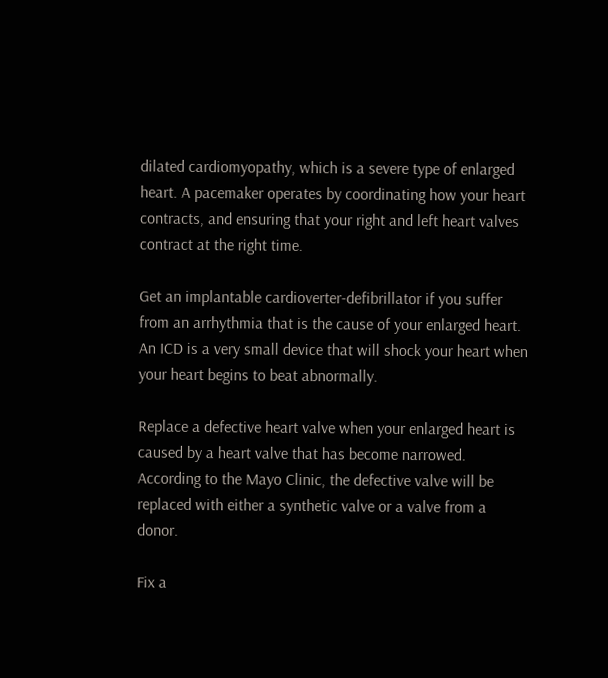dilated cardiomyopathy, which is a severe type of enlarged heart. A pacemaker operates by coordinating how your heart contracts, and ensuring that your right and left heart valves contract at the right time.

Get an implantable cardioverter-defibrillator if you suffer from an arrhythmia that is the cause of your enlarged heart. An ICD is a very small device that will shock your heart when your heart begins to beat abnormally.

Replace a defective heart valve when your enlarged heart is caused by a heart valve that has become narrowed. According to the Mayo Clinic, the defective valve will be replaced with either a synthetic valve or a valve from a donor.

Fix a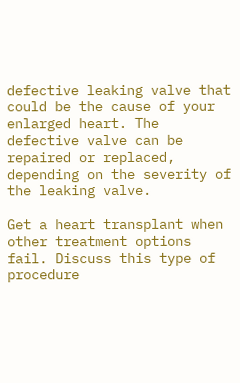defective leaking valve that could be the cause of your enlarged heart. The defective valve can be repaired or replaced, depending on the severity of the leaking valve.

Get a heart transplant when other treatment options fail. Discuss this type of procedure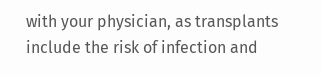with your physician, as transplants include the risk of infection and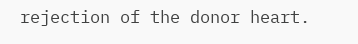rejection of the donor heart.